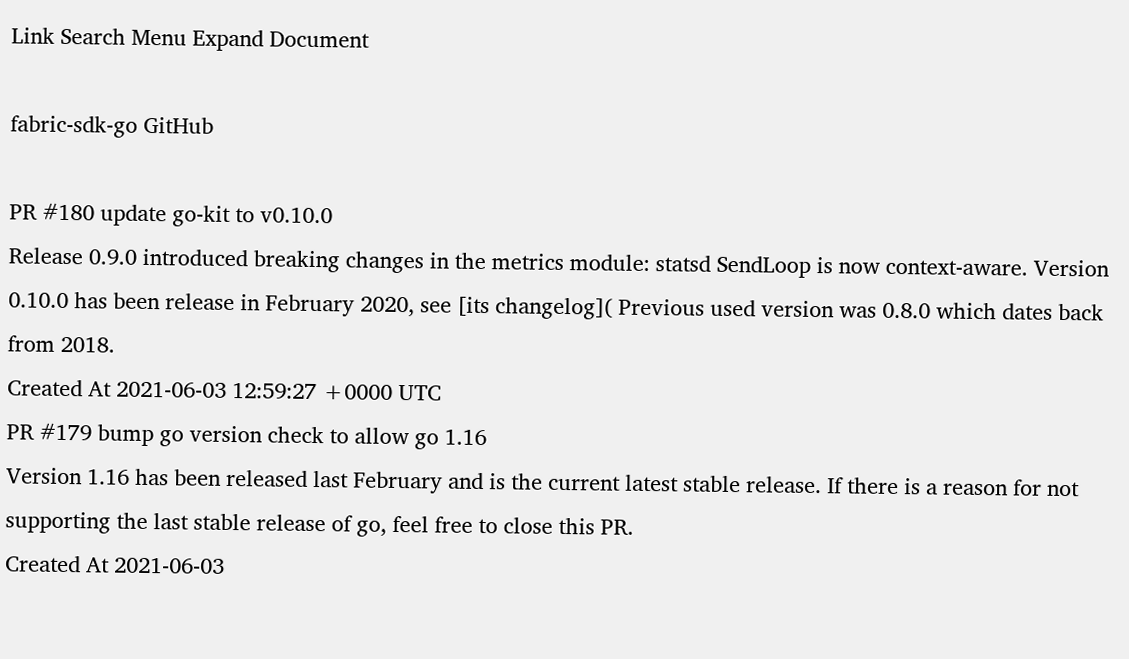Link Search Menu Expand Document

fabric-sdk-go GitHub

PR #180 update go-kit to v0.10.0
Release 0.9.0 introduced breaking changes in the metrics module: statsd SendLoop is now context-aware. Version 0.10.0 has been release in February 2020, see [its changelog]( Previous used version was 0.8.0 which dates back from 2018.
Created At 2021-06-03 12:59:27 +0000 UTC
PR #179 bump go version check to allow go 1.16
Version 1.16 has been released last February and is the current latest stable release. If there is a reason for not supporting the last stable release of go, feel free to close this PR.
Created At 2021-06-03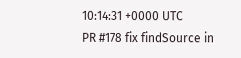10:14:31 +0000 UTC
PR #178 fix findSource in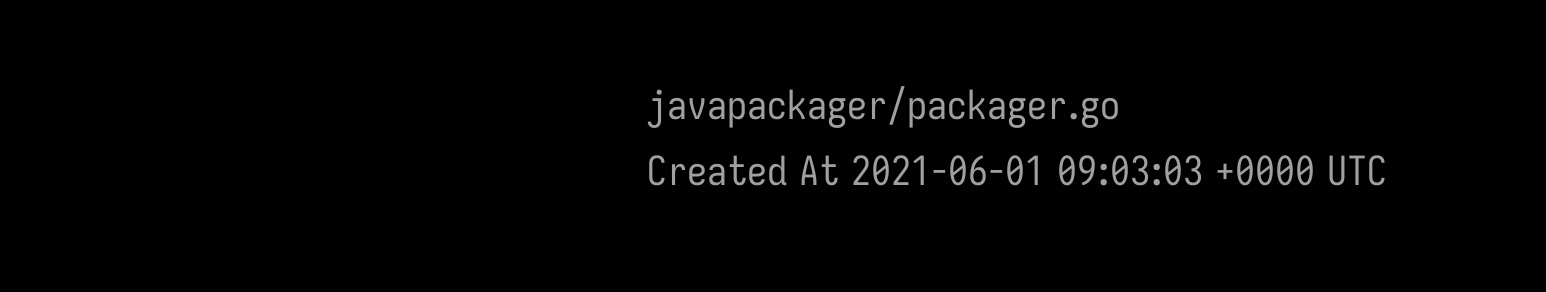javapackager/packager.go
Created At 2021-06-01 09:03:03 +0000 UTC